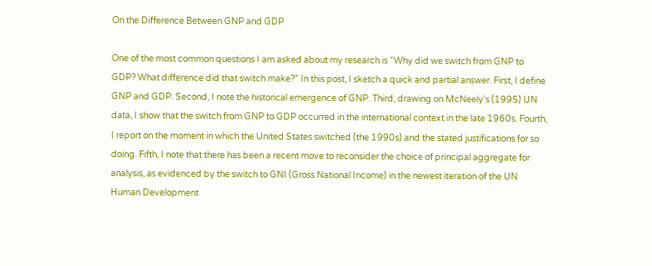On the Difference Between GNP and GDP

One of the most common questions I am asked about my research is “Why did we switch from GNP to GDP? What difference did that switch make?” In this post, I sketch a quick and partial answer. First, I define GNP and GDP. Second, I note the historical emergence of GNP. Third, drawing on McNeely’s (1995) UN data, I show that the switch from GNP to GDP occurred in the international context in the late 1960s. Fourth, I report on the moment in which the United States switched (the 1990s) and the stated justifications for so doing. Fifth, I note that there has been a recent move to reconsider the choice of principal aggregate for analysis, as evidenced by the switch to GNI (Gross National Income) in the newest iteration of the UN Human Development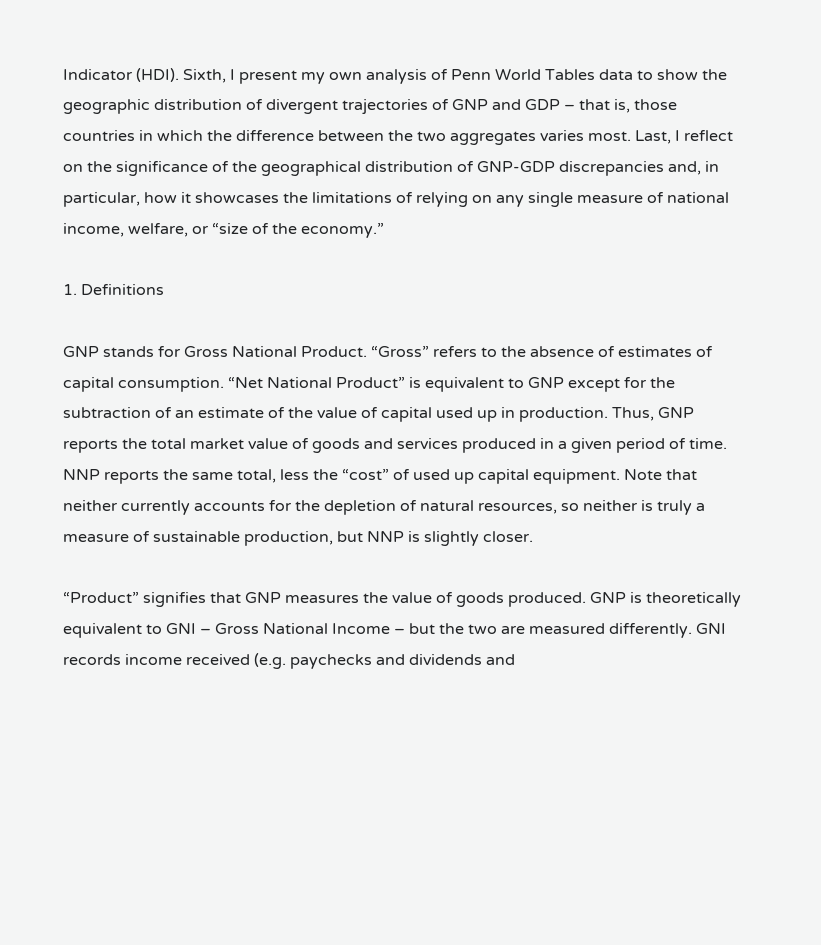Indicator (HDI). Sixth, I present my own analysis of Penn World Tables data to show the geographic distribution of divergent trajectories of GNP and GDP – that is, those countries in which the difference between the two aggregates varies most. Last, I reflect on the significance of the geographical distribution of GNP-GDP discrepancies and, in particular, how it showcases the limitations of relying on any single measure of national income, welfare, or “size of the economy.”

1. Definitions

GNP stands for Gross National Product. “Gross” refers to the absence of estimates of capital consumption. “Net National Product” is equivalent to GNP except for the subtraction of an estimate of the value of capital used up in production. Thus, GNP reports the total market value of goods and services produced in a given period of time. NNP reports the same total, less the “cost” of used up capital equipment. Note that neither currently accounts for the depletion of natural resources, so neither is truly a measure of sustainable production, but NNP is slightly closer.

“Product” signifies that GNP measures the value of goods produced. GNP is theoretically equivalent to GNI – Gross National Income – but the two are measured differently. GNI records income received (e.g. paychecks and dividends and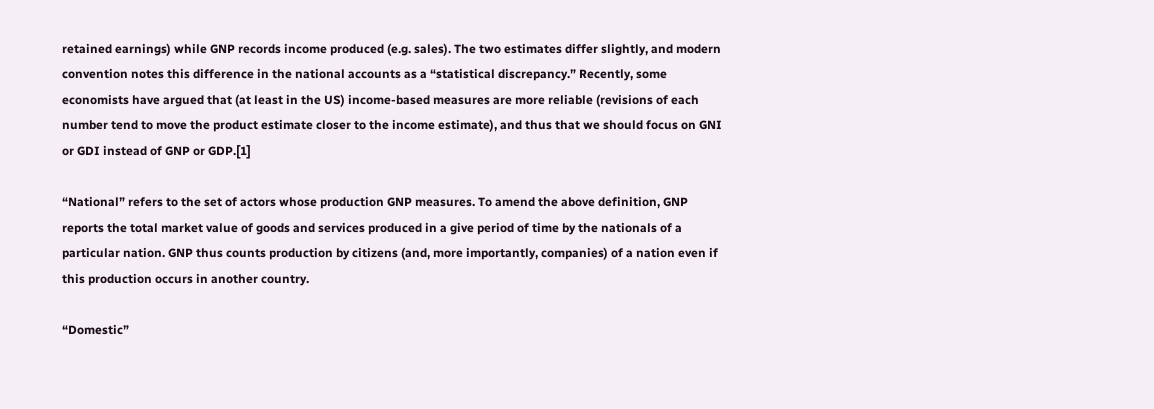retained earnings) while GNP records income produced (e.g. sales). The two estimates differ slightly, and modern convention notes this difference in the national accounts as a “statistical discrepancy.” Recently, some economists have argued that (at least in the US) income-based measures are more reliable (revisions of each number tend to move the product estimate closer to the income estimate), and thus that we should focus on GNI or GDI instead of GNP or GDP.[1]

“National” refers to the set of actors whose production GNP measures. To amend the above definition, GNP reports the total market value of goods and services produced in a give period of time by the nationals of a particular nation. GNP thus counts production by citizens (and, more importantly, companies) of a nation even if this production occurs in another country.

“Domestic”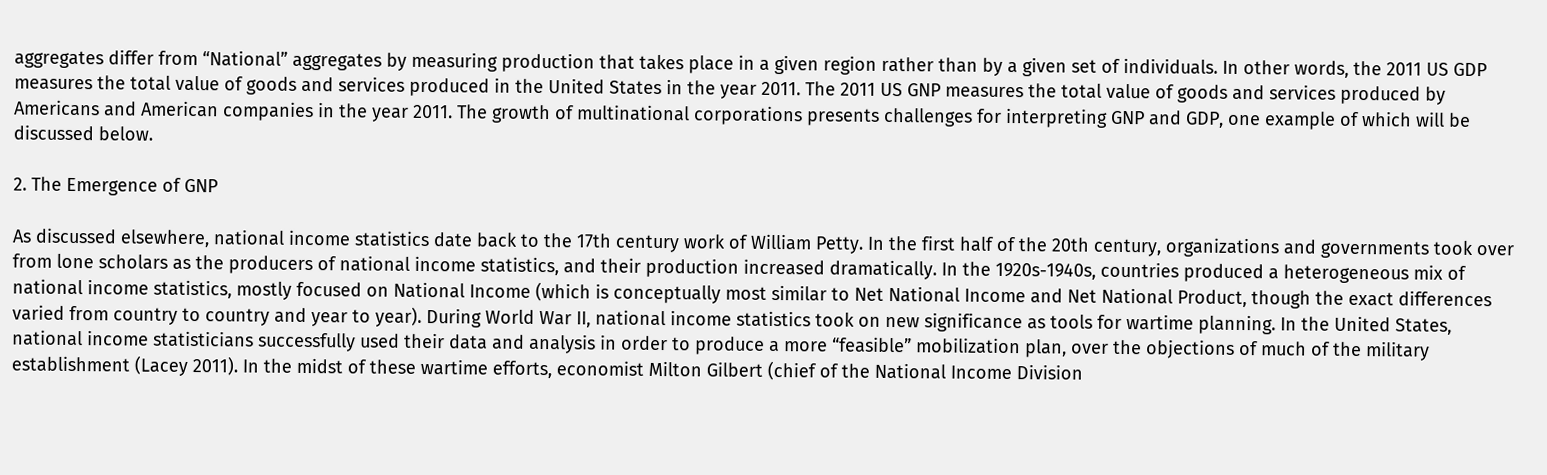aggregates differ from “National” aggregates by measuring production that takes place in a given region rather than by a given set of individuals. In other words, the 2011 US GDP measures the total value of goods and services produced in the United States in the year 2011. The 2011 US GNP measures the total value of goods and services produced by Americans and American companies in the year 2011. The growth of multinational corporations presents challenges for interpreting GNP and GDP, one example of which will be discussed below.

2. The Emergence of GNP

As discussed elsewhere, national income statistics date back to the 17th century work of William Petty. In the first half of the 20th century, organizations and governments took over from lone scholars as the producers of national income statistics, and their production increased dramatically. In the 1920s-1940s, countries produced a heterogeneous mix of national income statistics, mostly focused on National Income (which is conceptually most similar to Net National Income and Net National Product, though the exact differences varied from country to country and year to year). During World War II, national income statistics took on new significance as tools for wartime planning. In the United States, national income statisticians successfully used their data and analysis in order to produce a more “feasible” mobilization plan, over the objections of much of the military establishment (Lacey 2011). In the midst of these wartime efforts, economist Milton Gilbert (chief of the National Income Division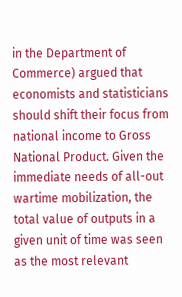in the Department of Commerce) argued that economists and statisticians should shift their focus from national income to Gross National Product. Given the immediate needs of all-out wartime mobilization, the total value of outputs in a given unit of time was seen as the most relevant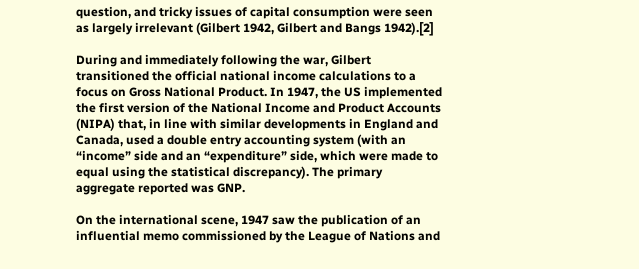question, and tricky issues of capital consumption were seen as largely irrelevant (Gilbert 1942, Gilbert and Bangs 1942).[2]

During and immediately following the war, Gilbert transitioned the official national income calculations to a focus on Gross National Product. In 1947, the US implemented the first version of the National Income and Product Accounts (NIPA) that, in line with similar developments in England and Canada, used a double entry accounting system (with an “income” side and an “expenditure” side, which were made to equal using the statistical discrepancy). The primary aggregate reported was GNP.

On the international scene, 1947 saw the publication of an influential memo commissioned by the League of Nations and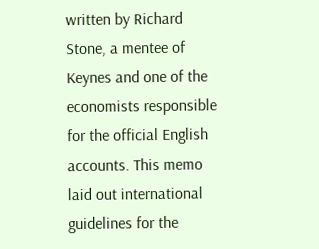written by Richard Stone, a mentee of Keynes and one of the economists responsible for the official English accounts. This memo laid out international guidelines for the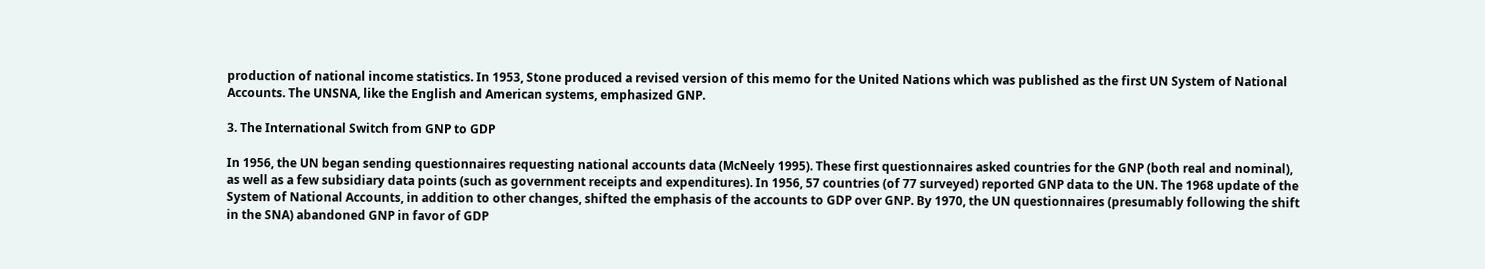production of national income statistics. In 1953, Stone produced a revised version of this memo for the United Nations which was published as the first UN System of National Accounts. The UNSNA, like the English and American systems, emphasized GNP.

3. The International Switch from GNP to GDP

In 1956, the UN began sending questionnaires requesting national accounts data (McNeely 1995). These first questionnaires asked countries for the GNP (both real and nominal), as well as a few subsidiary data points (such as government receipts and expenditures). In 1956, 57 countries (of 77 surveyed) reported GNP data to the UN. The 1968 update of the System of National Accounts, in addition to other changes, shifted the emphasis of the accounts to GDP over GNP. By 1970, the UN questionnaires (presumably following the shift in the SNA) abandoned GNP in favor of GDP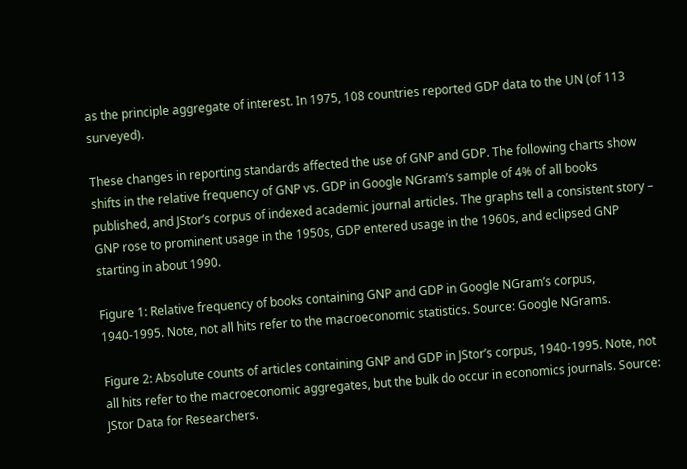as the principle aggregate of interest. In 1975, 108 countries reported GDP data to the UN (of 113 surveyed).

These changes in reporting standards affected the use of GNP and GDP. The following charts show shifts in the relative frequency of GNP vs. GDP in Google NGram’s sample of 4% of all books published, and JStor’s corpus of indexed academic journal articles. The graphs tell a consistent story – GNP rose to prominent usage in the 1950s, GDP entered usage in the 1960s, and eclipsed GNP starting in about 1990.

Figure 1: Relative frequency of books containing GNP and GDP in Google NGram’s corpus, 1940-1995. Note, not all hits refer to the macroeconomic statistics. Source: Google NGrams.

Figure 2: Absolute counts of articles containing GNP and GDP in JStor’s corpus, 1940-1995. Note, not all hits refer to the macroeconomic aggregates, but the bulk do occur in economics journals. Source: JStor Data for Researchers.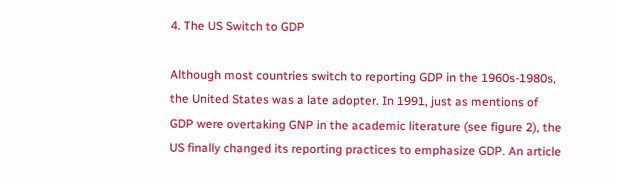4. The US Switch to GDP

Although most countries switch to reporting GDP in the 1960s-1980s, the United States was a late adopter. In 1991, just as mentions of GDP were overtaking GNP in the academic literature (see figure 2), the US finally changed its reporting practices to emphasize GDP. An article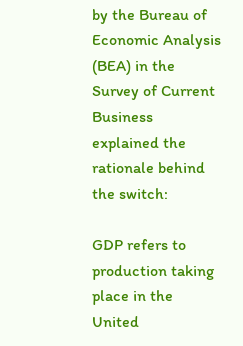by the Bureau of Economic Analysis (BEA) in the Survey of Current Business explained the rationale behind the switch:

GDP refers to production taking place in the United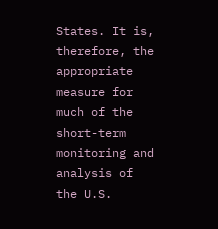States. It is, therefore, the appropriate measure for much of the short-term monitoring and analysis of the U.S.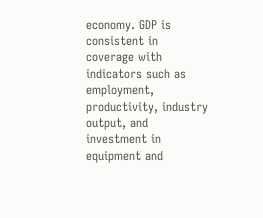economy. GDP is consistent in coverage with indicators such as employment, productivity, industry output, and investment in equipment and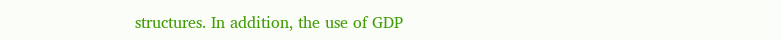structures. In addition, the use of GDP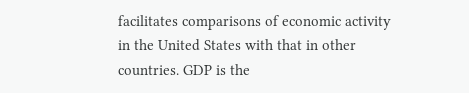facilitates comparisons of economic activity in the United States with that in other countries. GDP is the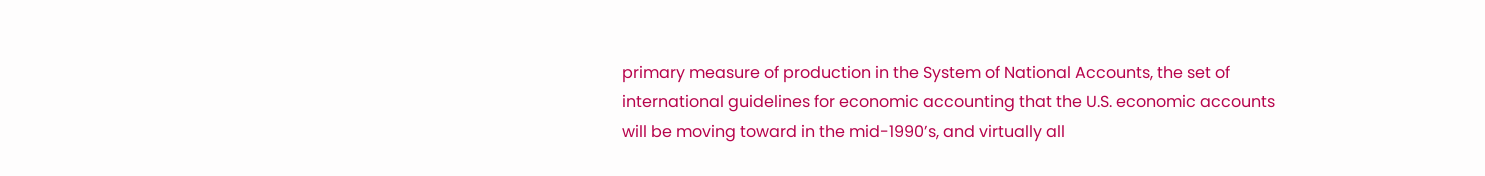primary measure of production in the System of National Accounts, the set of international guidelines for economic accounting that the U.S. economic accounts will be moving toward in the mid-1990’s, and virtually all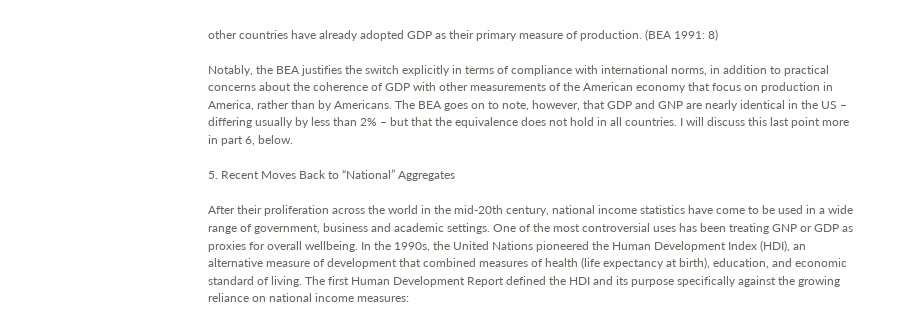other countries have already adopted GDP as their primary measure of production. (BEA 1991: 8)

Notably, the BEA justifies the switch explicitly in terms of compliance with international norms, in addition to practical concerns about the coherence of GDP with other measurements of the American economy that focus on production in America, rather than by Americans. The BEA goes on to note, however, that GDP and GNP are nearly identical in the US – differing usually by less than 2% – but that the equivalence does not hold in all countries. I will discuss this last point more in part 6, below.

5. Recent Moves Back to “National” Aggregates

After their proliferation across the world in the mid-20th century, national income statistics have come to be used in a wide range of government, business and academic settings. One of the most controversial uses has been treating GNP or GDP as proxies for overall wellbeing. In the 1990s, the United Nations pioneered the Human Development Index (HDI), an alternative measure of development that combined measures of health (life expectancy at birth), education, and economic standard of living. The first Human Development Report defined the HDI and its purpose specifically against the growing reliance on national income measures: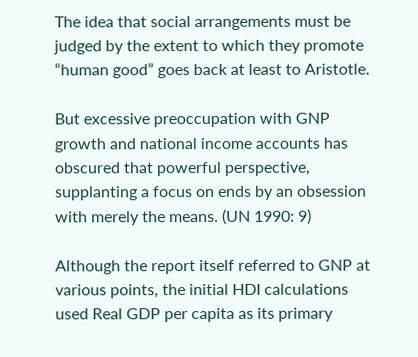The idea that social arrangements must be judged by the extent to which they promote “human good” goes back at least to Aristotle.

But excessive preoccupation with GNP growth and national income accounts has obscured that powerful perspective, supplanting a focus on ends by an obsession with merely the means. (UN 1990: 9)

Although the report itself referred to GNP at various points, the initial HDI calculations used Real GDP per capita as its primary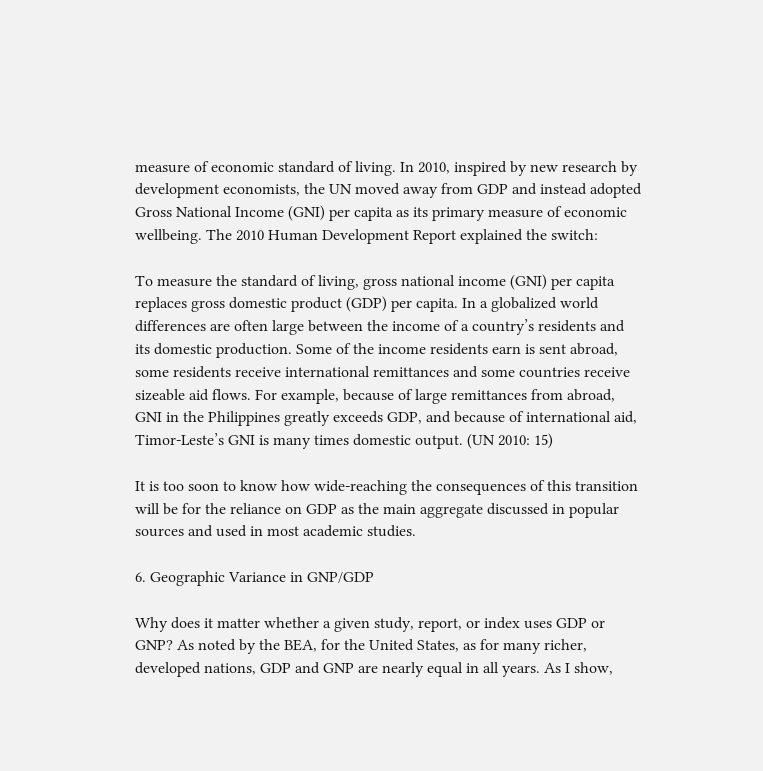measure of economic standard of living. In 2010, inspired by new research by development economists, the UN moved away from GDP and instead adopted Gross National Income (GNI) per capita as its primary measure of economic wellbeing. The 2010 Human Development Report explained the switch:

To measure the standard of living, gross national income (GNI) per capita replaces gross domestic product (GDP) per capita. In a globalized world differences are often large between the income of a country’s residents and its domestic production. Some of the income residents earn is sent abroad, some residents receive international remittances and some countries receive sizeable aid flows. For example, because of large remittances from abroad, GNI in the Philippines greatly exceeds GDP, and because of international aid, Timor-Leste’s GNI is many times domestic output. (UN 2010: 15)

It is too soon to know how wide-reaching the consequences of this transition will be for the reliance on GDP as the main aggregate discussed in popular sources and used in most academic studies.

6. Geographic Variance in GNP/GDP

Why does it matter whether a given study, report, or index uses GDP or GNP? As noted by the BEA, for the United States, as for many richer, developed nations, GDP and GNP are nearly equal in all years. As I show,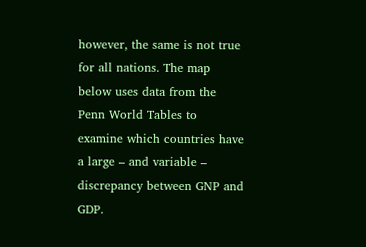however, the same is not true for all nations. The map below uses data from the Penn World Tables to examine which countries have a large – and variable – discrepancy between GNP and GDP.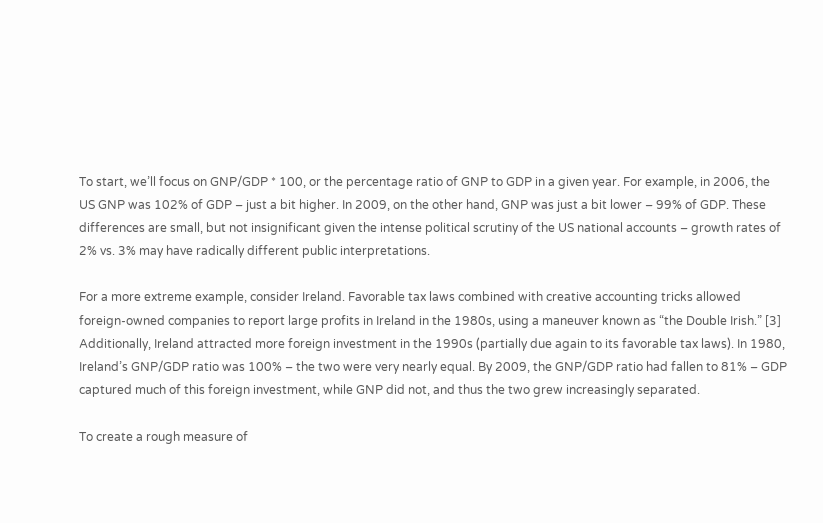To start, we’ll focus on GNP/GDP * 100, or the percentage ratio of GNP to GDP in a given year. For example, in 2006, the US GNP was 102% of GDP – just a bit higher. In 2009, on the other hand, GNP was just a bit lower – 99% of GDP. These differences are small, but not insignificant given the intense political scrutiny of the US national accounts – growth rates of 2% vs. 3% may have radically different public interpretations.

For a more extreme example, consider Ireland. Favorable tax laws combined with creative accounting tricks allowed foreign-owned companies to report large profits in Ireland in the 1980s, using a maneuver known as “the Double Irish.” [3] Additionally, Ireland attracted more foreign investment in the 1990s (partially due again to its favorable tax laws). In 1980, Ireland’s GNP/GDP ratio was 100% – the two were very nearly equal. By 2009, the GNP/GDP ratio had fallen to 81% – GDP captured much of this foreign investment, while GNP did not, and thus the two grew increasingly separated.

To create a rough measure of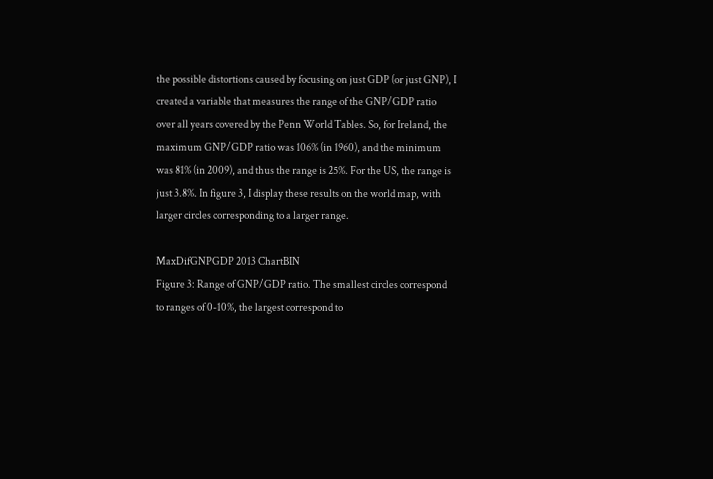the possible distortions caused by focusing on just GDP (or just GNP), I created a variable that measures the range of the GNP/GDP ratio over all years covered by the Penn World Tables. So, for Ireland, the maximum GNP/GDP ratio was 106% (in 1960), and the minimum was 81% (in 2009), and thus the range is 25%. For the US, the range is just 3.8%. In figure 3, I display these results on the world map, with larger circles corresponding to a larger range.

MaxDifGNPGDP 2013 ChartBIN
Figure 3: Range of GNP/GDP ratio. The smallest circles correspond to ranges of 0-10%, the largest correspond to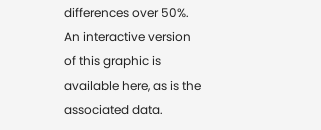differences over 50%. An interactive version of this graphic is available here, as is the associated data.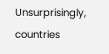Unsurprisingly, countries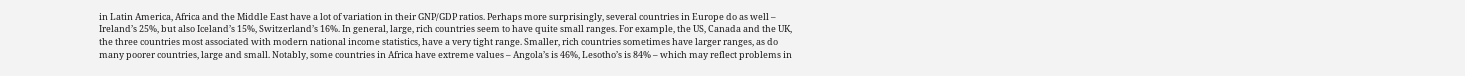in Latin America, Africa and the Middle East have a lot of variation in their GNP/GDP ratios. Perhaps more surprisingly, several countries in Europe do as well – Ireland’s 25%, but also Iceland’s 15%, Switzerland’s 16%. In general, large, rich countries seem to have quite small ranges. For example, the US, Canada and the UK, the three countries most associated with modern national income statistics, have a very tight range. Smaller, rich countries sometimes have larger ranges, as do many poorer countries, large and small. Notably, some countries in Africa have extreme values – Angola’s is 46%, Lesotho’s is 84% – which may reflect problems in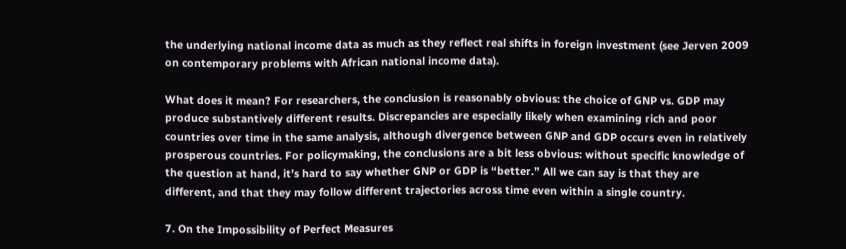the underlying national income data as much as they reflect real shifts in foreign investment (see Jerven 2009 on contemporary problems with African national income data).

What does it mean? For researchers, the conclusion is reasonably obvious: the choice of GNP vs. GDP may produce substantively different results. Discrepancies are especially likely when examining rich and poor countries over time in the same analysis, although divergence between GNP and GDP occurs even in relatively prosperous countries. For policymaking, the conclusions are a bit less obvious: without specific knowledge of the question at hand, it’s hard to say whether GNP or GDP is “better.” All we can say is that they are different, and that they may follow different trajectories across time even within a single country.

7. On the Impossibility of Perfect Measures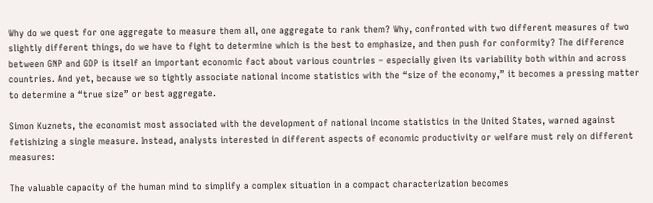Why do we quest for one aggregate to measure them all, one aggregate to rank them? Why, confronted with two different measures of two slightly different things, do we have to fight to determine which is the best to emphasize, and then push for conformity? The difference between GNP and GDP is itself an important economic fact about various countries – especially given its variability both within and across countries. And yet, because we so tightly associate national income statistics with the “size of the economy,” it becomes a pressing matter to determine a “true size” or best aggregate.

Simon Kuznets, the economist most associated with the development of national income statistics in the United States, warned against fetishizing a single measure. Instead, analysts interested in different aspects of economic productivity or welfare must rely on different measures:

The valuable capacity of the human mind to simplify a complex situation in a compact characterization becomes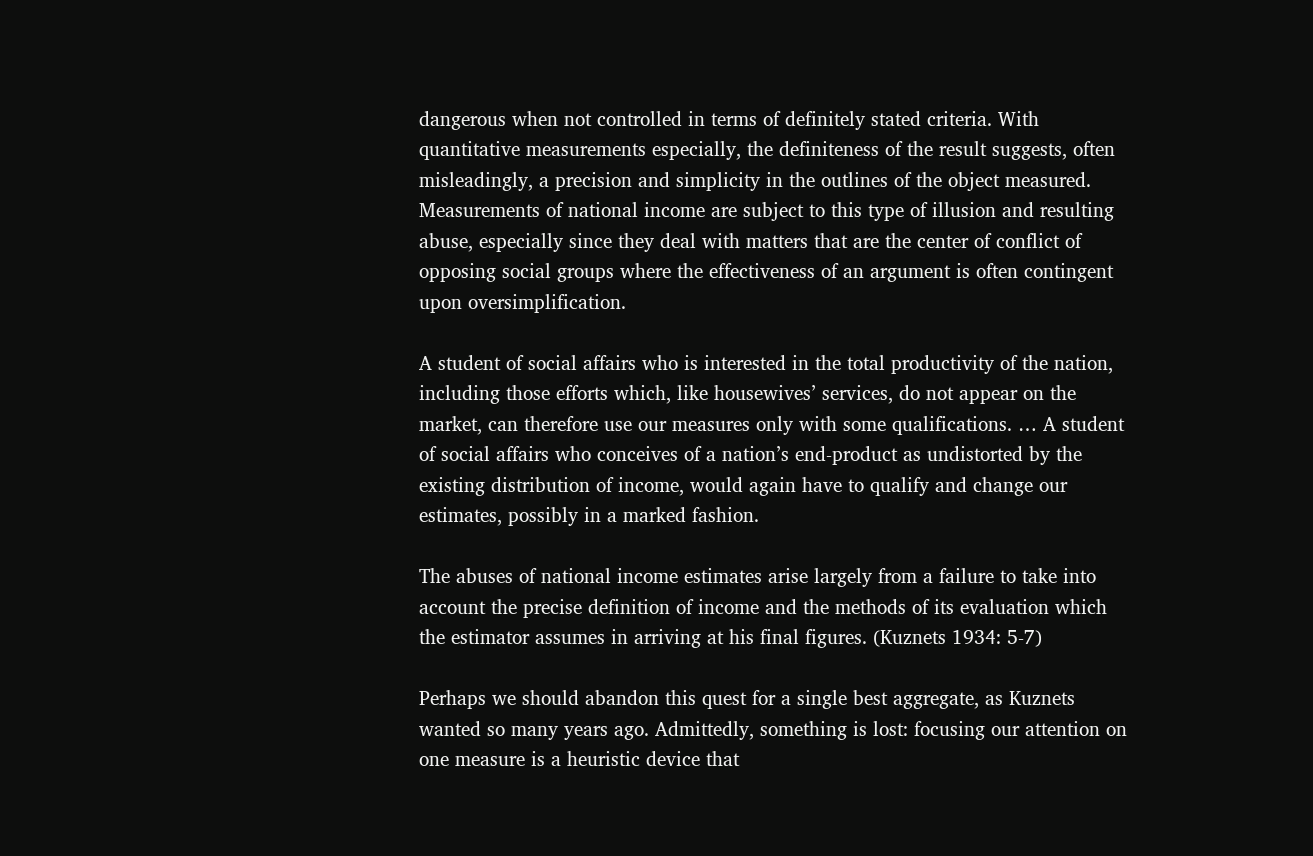dangerous when not controlled in terms of definitely stated criteria. With quantitative measurements especially, the definiteness of the result suggests, often misleadingly, a precision and simplicity in the outlines of the object measured. Measurements of national income are subject to this type of illusion and resulting abuse, especially since they deal with matters that are the center of conflict of opposing social groups where the effectiveness of an argument is often contingent upon oversimplification.

A student of social affairs who is interested in the total productivity of the nation, including those efforts which, like housewives’ services, do not appear on the market, can therefore use our measures only with some qualifications. … A student of social affairs who conceives of a nation’s end-product as undistorted by the existing distribution of income, would again have to qualify and change our estimates, possibly in a marked fashion.

The abuses of national income estimates arise largely from a failure to take into account the precise definition of income and the methods of its evaluation which the estimator assumes in arriving at his final figures. (Kuznets 1934: 5-7)

Perhaps we should abandon this quest for a single best aggregate, as Kuznets wanted so many years ago. Admittedly, something is lost: focusing our attention on one measure is a heuristic device that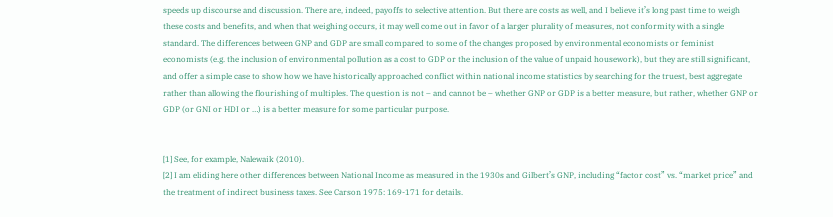speeds up discourse and discussion. There are, indeed, payoffs to selective attention. But there are costs as well, and I believe it’s long past time to weigh these costs and benefits, and when that weighing occurs, it may well come out in favor of a larger plurality of measures, not conformity with a single standard. The differences between GNP and GDP are small compared to some of the changes proposed by environmental economists or feminist economists (e.g. the inclusion of environmental pollution as a cost to GDP or the inclusion of the value of unpaid housework), but they are still significant, and offer a simple case to show how we have historically approached conflict within national income statistics by searching for the truest, best aggregate rather than allowing the flourishing of multiples. The question is not – and cannot be – whether GNP or GDP is a better measure, but rather, whether GNP or GDP (or GNI or HDI or …) is a better measure for some particular purpose.


[1] See, for example, Nalewaik (2010).
[2] I am eliding here other differences between National Income as measured in the 1930s and Gilbert’s GNP, including “factor cost” vs. “market price” and the treatment of indirect business taxes. See Carson 1975: 169-171 for details.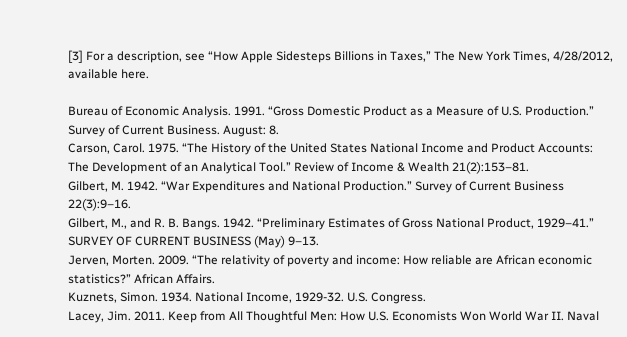[3] For a description, see “How Apple Sidesteps Billions in Taxes,” The New York Times, 4/28/2012, available here.

Bureau of Economic Analysis. 1991. “Gross Domestic Product as a Measure of U.S. Production.” Survey of Current Business. August: 8.
Carson, Carol. 1975. “The History of the United States National Income and Product Accounts: The Development of an Analytical Tool.” Review of Income & Wealth 21(2):153–81.
Gilbert, M. 1942. “War Expenditures and National Production.” Survey of Current Business 22(3):9–16.
Gilbert, M., and R. B. Bangs. 1942. “Preliminary Estimates of Gross National Product, 1929–41.” SURVEY OF CURRENT BUSINESS (May) 9–13.
Jerven, Morten. 2009. “The relativity of poverty and income: How reliable are African economic statistics?” African Affairs.
Kuznets, Simon. 1934. National Income, 1929-32. U.S. Congress.
Lacey, Jim. 2011. Keep from All Thoughtful Men: How U.S. Economists Won World War II. Naval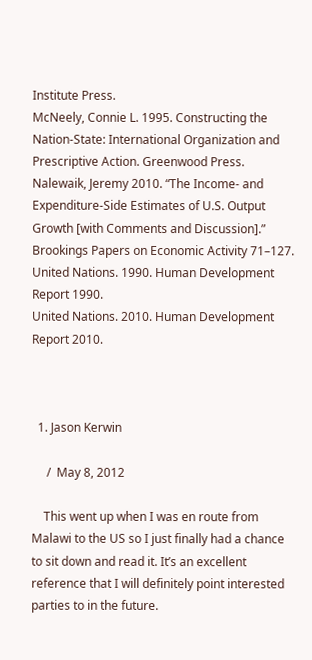Institute Press.
McNeely, Connie L. 1995. Constructing the Nation-State: International Organization and Prescriptive Action. Greenwood Press.
Nalewaik, Jeremy 2010. “The Income- and Expenditure-Side Estimates of U.S. Output Growth [with Comments and Discussion].” Brookings Papers on Economic Activity 71–127.
United Nations. 1990. Human Development Report 1990.
United Nations. 2010. Human Development Report 2010.



  1. Jason Kerwin

     /  May 8, 2012

    This went up when I was en route from Malawi to the US so I just finally had a chance to sit down and read it. It’s an excellent reference that I will definitely point interested parties to in the future.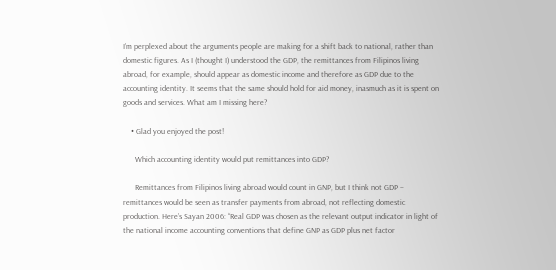I’m perplexed about the arguments people are making for a shift back to national, rather than domestic figures. As I (thought I) understood the GDP, the remittances from Filipinos living abroad, for example, should appear as domestic income and therefore as GDP due to the accounting identity. It seems that the same should hold for aid money, inasmuch as it is spent on goods and services. What am I missing here?

    • Glad you enjoyed the post!

      Which accounting identity would put remittances into GDP?

      Remittances from Filipinos living abroad would count in GNP, but I think not GDP – remittances would be seen as transfer payments from abroad, not reflecting domestic production. Here’s Sayan 2006: “Real GDP was chosen as the relevant output indicator in light of the national income accounting conventions that define GNP as GDP plus net factor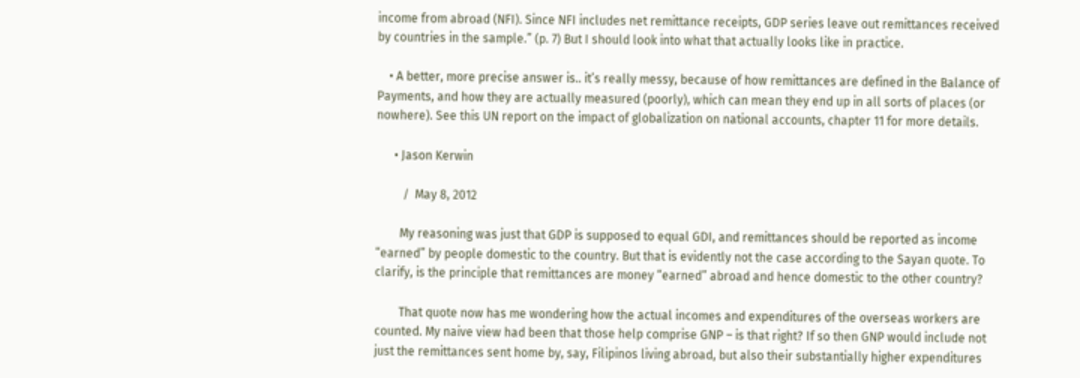income from abroad (NFI). Since NFI includes net remittance receipts, GDP series leave out remittances received by countries in the sample.” (p. 7) But I should look into what that actually looks like in practice.

    • A better, more precise answer is.. it’s really messy, because of how remittances are defined in the Balance of Payments, and how they are actually measured (poorly), which can mean they end up in all sorts of places (or nowhere). See this UN report on the impact of globalization on national accounts, chapter 11 for more details.

      • Jason Kerwin

         /  May 8, 2012

        My reasoning was just that GDP is supposed to equal GDI, and remittances should be reported as income “earned” by people domestic to the country. But that is evidently not the case according to the Sayan quote. To clarify, is the principle that remittances are money “earned” abroad and hence domestic to the other country?

        That quote now has me wondering how the actual incomes and expenditures of the overseas workers are counted. My naive view had been that those help comprise GNP – is that right? If so then GNP would include not just the remittances sent home by, say, Filipinos living abroad, but also their substantially higher expenditures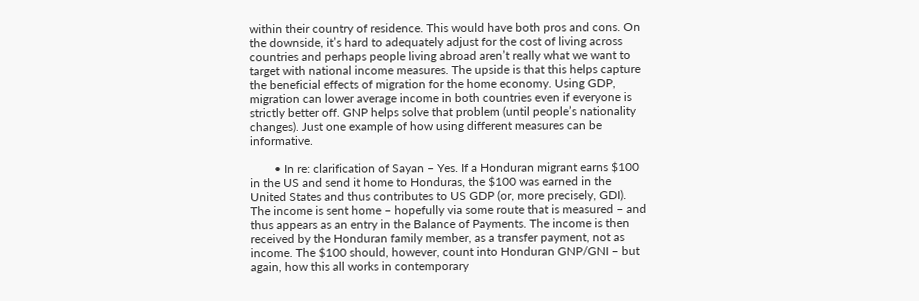within their country of residence. This would have both pros and cons. On the downside, it’s hard to adequately adjust for the cost of living across countries and perhaps people living abroad aren’t really what we want to target with national income measures. The upside is that this helps capture the beneficial effects of migration for the home economy. Using GDP, migration can lower average income in both countries even if everyone is strictly better off. GNP helps solve that problem (until people’s nationality changes). Just one example of how using different measures can be informative.

        • In re: clarification of Sayan – Yes. If a Honduran migrant earns $100 in the US and send it home to Honduras, the $100 was earned in the United States and thus contributes to US GDP (or, more precisely, GDI). The income is sent home – hopefully via some route that is measured – and thus appears as an entry in the Balance of Payments. The income is then received by the Honduran family member, as a transfer payment, not as income. The $100 should, however, count into Honduran GNP/GNI – but again, how this all works in contemporary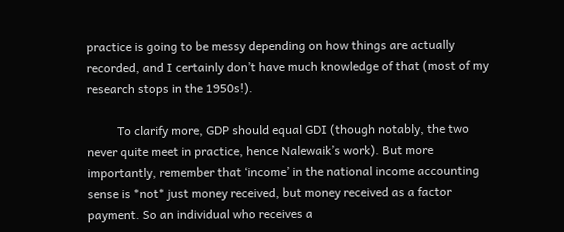practice is going to be messy depending on how things are actually recorded, and I certainly don’t have much knowledge of that (most of my research stops in the 1950s!).

          To clarify more, GDP should equal GDI (though notably, the two never quite meet in practice, hence Nalewaik’s work). But more importantly, remember that ‘income’ in the national income accounting sense is *not* just money received, but money received as a factor payment. So an individual who receives a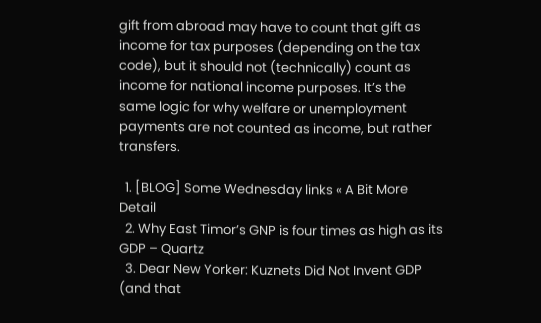gift from abroad may have to count that gift as income for tax purposes (depending on the tax code), but it should not (technically) count as income for national income purposes. It’s the same logic for why welfare or unemployment payments are not counted as income, but rather transfers.

  1. [BLOG] Some Wednesday links « A Bit More Detail
  2. Why East Timor’s GNP is four times as high as its GDP – Quartz
  3. Dear New Yorker: Kuznets Did Not Invent GDP (and that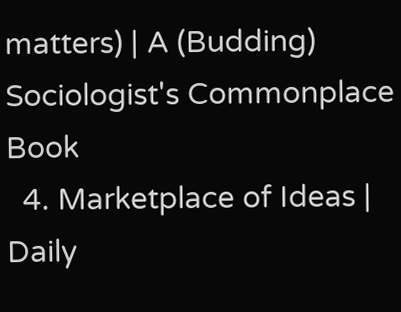matters) | A (Budding) Sociologist's Commonplace Book
  4. Marketplace of Ideas | Daily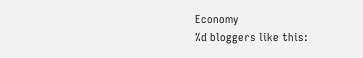Economy
%d bloggers like this: